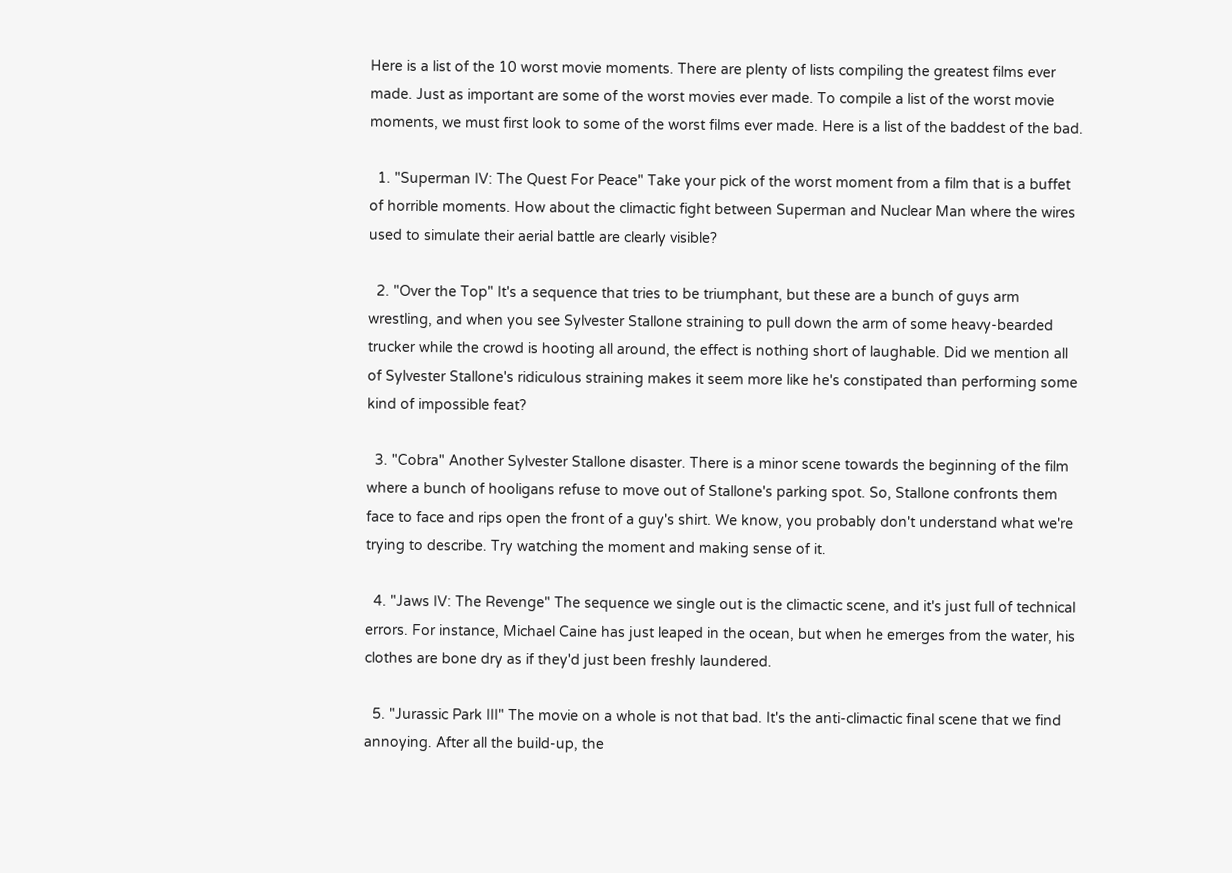Here is a list of the 10 worst movie moments. There are plenty of lists compiling the greatest films ever made. Just as important are some of the worst movies ever made. To compile a list of the worst movie moments, we must first look to some of the worst films ever made. Here is a list of the baddest of the bad.

  1. "Superman IV: The Quest For Peace" Take your pick of the worst moment from a film that is a buffet of horrible moments. How about the climactic fight between Superman and Nuclear Man where the wires used to simulate their aerial battle are clearly visible?

  2. "Over the Top" It's a sequence that tries to be triumphant, but these are a bunch of guys arm wrestling, and when you see Sylvester Stallone straining to pull down the arm of some heavy-bearded trucker while the crowd is hooting all around, the effect is nothing short of laughable. Did we mention all of Sylvester Stallone's ridiculous straining makes it seem more like he's constipated than performing some kind of impossible feat?

  3. "Cobra" Another Sylvester Stallone disaster. There is a minor scene towards the beginning of the film where a bunch of hooligans refuse to move out of Stallone's parking spot. So, Stallone confronts them face to face and rips open the front of a guy's shirt. We know, you probably don't understand what we're trying to describe. Try watching the moment and making sense of it.

  4. "Jaws IV: The Revenge" The sequence we single out is the climactic scene, and it's just full of technical errors. For instance, Michael Caine has just leaped in the ocean, but when he emerges from the water, his clothes are bone dry as if they'd just been freshly laundered.

  5. "Jurassic Park III" The movie on a whole is not that bad. It's the anti-climactic final scene that we find annoying. After all the build-up, the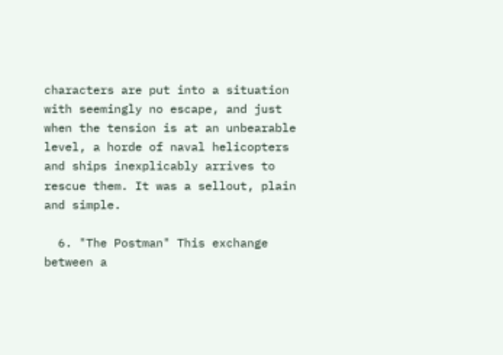characters are put into a situation with seemingly no escape, and just when the tension is at an unbearable level, a horde of naval helicopters and ships inexplicably arrives to rescue them. It was a sellout, plain and simple.

  6. "The Postman" This exchange between a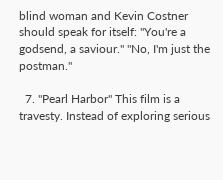blind woman and Kevin Costner should speak for itself: "You're a godsend, a saviour." "No, I'm just the postman."

  7. "Pearl Harbor" This film is a travesty. Instead of exploring serious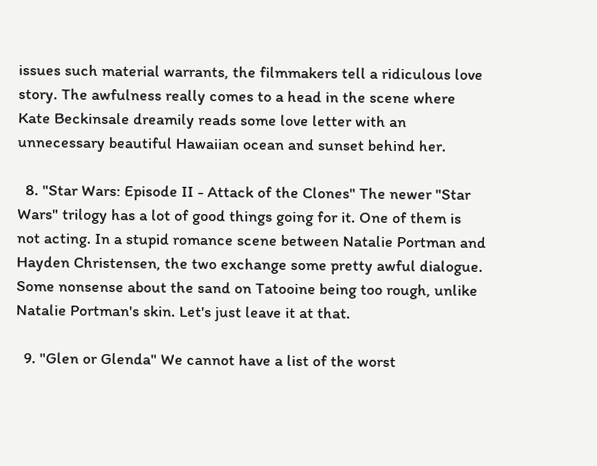issues such material warrants, the filmmakers tell a ridiculous love story. The awfulness really comes to a head in the scene where Kate Beckinsale dreamily reads some love letter with an unnecessary beautiful Hawaiian ocean and sunset behind her.

  8. "Star Wars: Episode II - Attack of the Clones" The newer "Star Wars" trilogy has a lot of good things going for it. One of them is not acting. In a stupid romance scene between Natalie Portman and Hayden Christensen, the two exchange some pretty awful dialogue. Some nonsense about the sand on Tatooine being too rough, unlike Natalie Portman's skin. Let's just leave it at that.

  9. "Glen or Glenda" We cannot have a list of the worst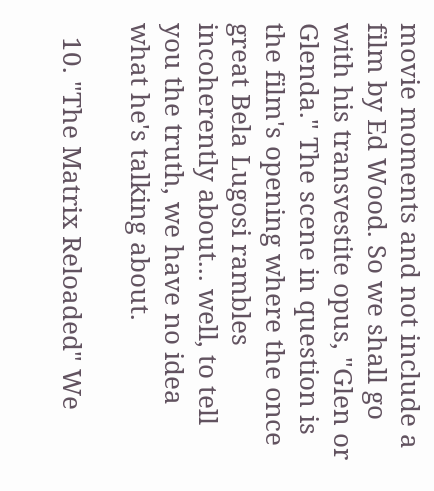movie moments and not include a film by Ed Wood. So we shall go with his transvestite opus, "Glen or Glenda." The scene in question is the film's opening where the once great Bela Lugosi rambles incoherently about... well, to tell you the truth, we have no idea what he's talking about.

  10. "The Matrix Reloaded" We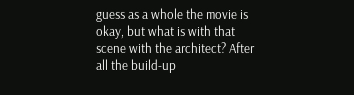guess as a whole the movie is okay, but what is with that scene with the architect? After all the build-up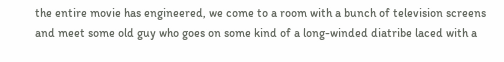the entire movie has engineered, we come to a room with a bunch of television screens and meet some old guy who goes on some kind of a long-winded diatribe laced with a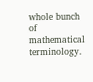whole bunch of mathematical terminology.